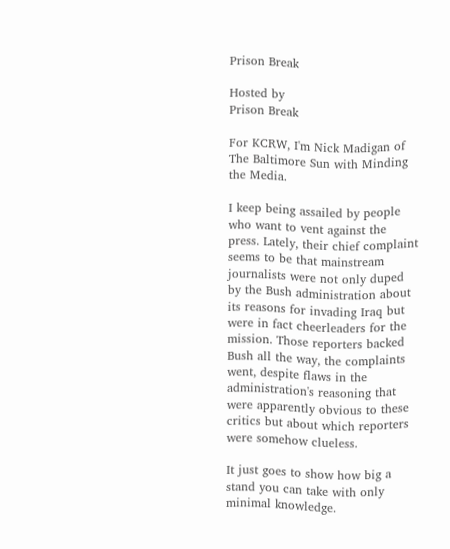Prison Break

Hosted by
Prison Break

For KCRW, I'm Nick Madigan of The Baltimore Sun with Minding the Media.

I keep being assailed by people who want to vent against the press. Lately, their chief complaint seems to be that mainstream journalists were not only duped by the Bush administration about its reasons for invading Iraq but were in fact cheerleaders for the mission. Those reporters backed Bush all the way, the complaints went, despite flaws in the administration's reasoning that were apparently obvious to these critics but about which reporters were somehow clueless.

It just goes to show how big a stand you can take with only minimal knowledge.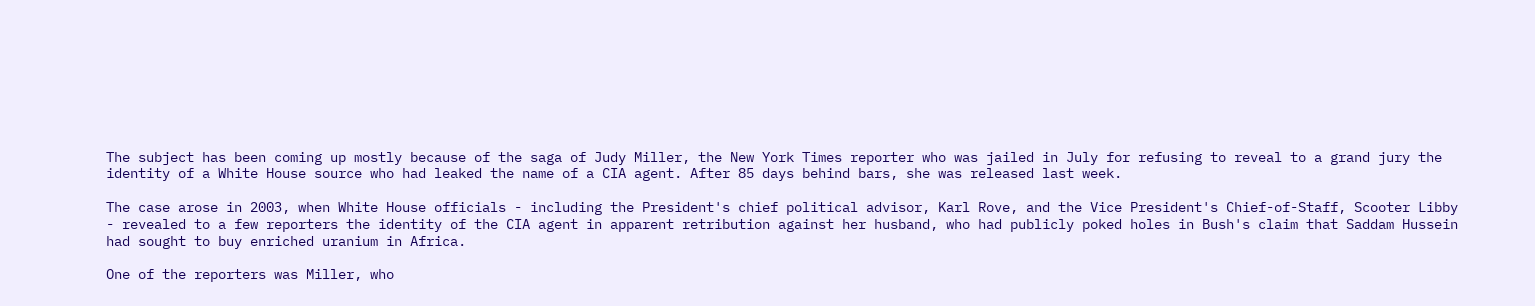The subject has been coming up mostly because of the saga of Judy Miller, the New York Times reporter who was jailed in July for refusing to reveal to a grand jury the identity of a White House source who had leaked the name of a CIA agent. After 85 days behind bars, she was released last week.

The case arose in 2003, when White House officials - including the President's chief political advisor, Karl Rove, and the Vice President's Chief-of-Staff, Scooter Libby - revealed to a few reporters the identity of the CIA agent in apparent retribution against her husband, who had publicly poked holes in Bush's claim that Saddam Hussein had sought to buy enriched uranium in Africa.

One of the reporters was Miller, who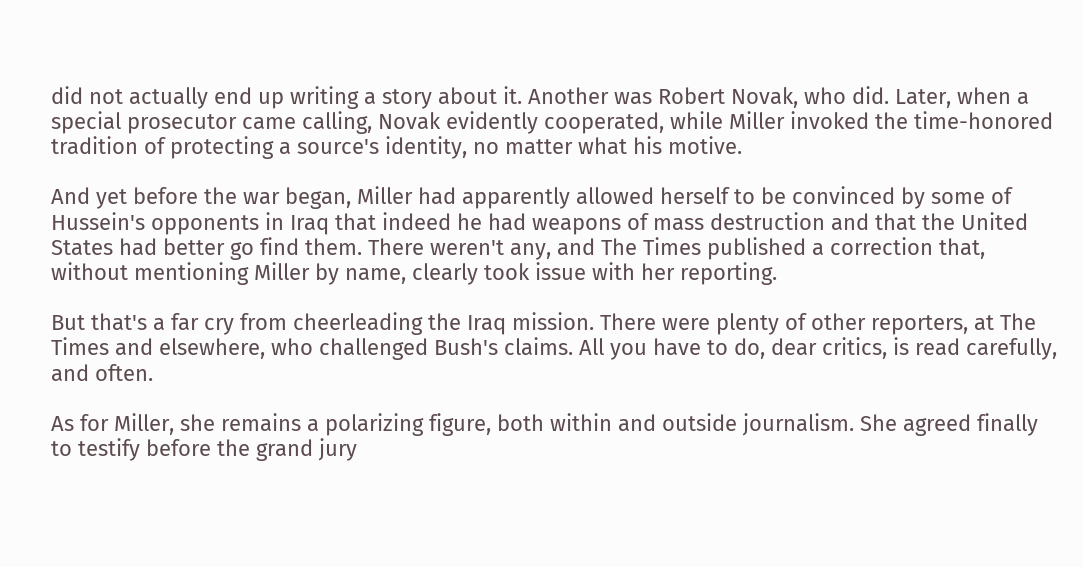did not actually end up writing a story about it. Another was Robert Novak, who did. Later, when a special prosecutor came calling, Novak evidently cooperated, while Miller invoked the time-honored tradition of protecting a source's identity, no matter what his motive.

And yet before the war began, Miller had apparently allowed herself to be convinced by some of Hussein's opponents in Iraq that indeed he had weapons of mass destruction and that the United States had better go find them. There weren't any, and The Times published a correction that, without mentioning Miller by name, clearly took issue with her reporting.

But that's a far cry from cheerleading the Iraq mission. There were plenty of other reporters, at The Times and elsewhere, who challenged Bush's claims. All you have to do, dear critics, is read carefully, and often.

As for Miller, she remains a polarizing figure, both within and outside journalism. She agreed finally to testify before the grand jury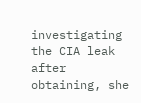investigating the CIA leak after obtaining, she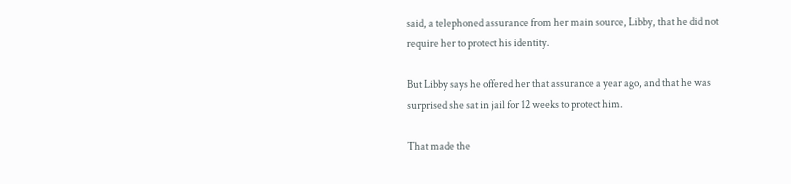said, a telephoned assurance from her main source, Libby, that he did not require her to protect his identity.

But Libby says he offered her that assurance a year ago, and that he was surprised she sat in jail for 12 weeks to protect him.

That made the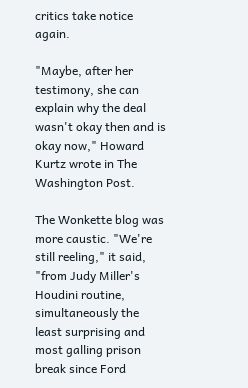critics take notice again.

"Maybe, after her testimony, she can explain why the deal wasn't okay then and is okay now," Howard Kurtz wrote in The Washington Post.

The Wonkette blog was more caustic. "We're still reeling," it said, "from Judy Miller's Houdini routine, simultaneously the least surprising and most galling prison break since Ford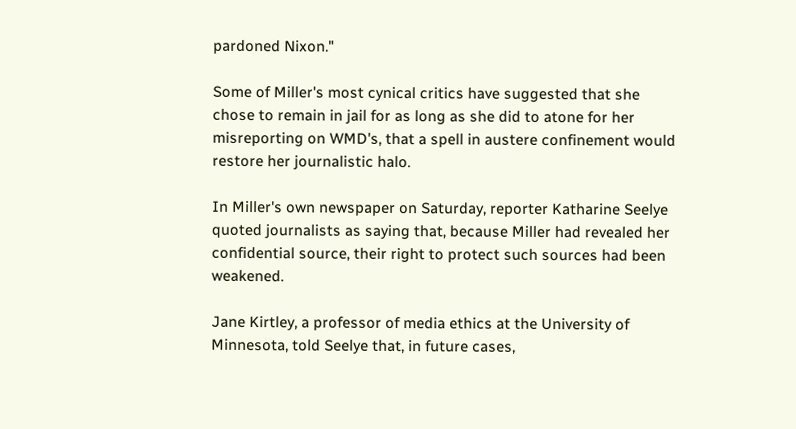pardoned Nixon."

Some of Miller's most cynical critics have suggested that she chose to remain in jail for as long as she did to atone for her misreporting on WMD's, that a spell in austere confinement would restore her journalistic halo.

In Miller's own newspaper on Saturday, reporter Katharine Seelye quoted journalists as saying that, because Miller had revealed her confidential source, their right to protect such sources had been weakened.

Jane Kirtley, a professor of media ethics at the University of Minnesota, told Seelye that, in future cases,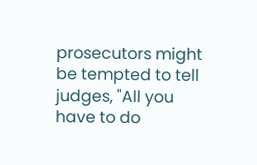prosecutors might be tempted to tell judges, "All you have to do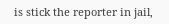is stick the reporter in jail,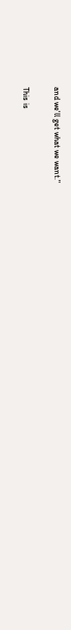and we'll get what we want."

This is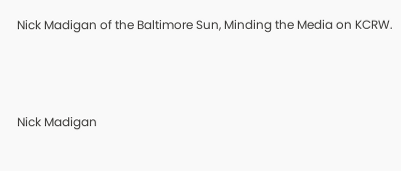Nick Madigan of the Baltimore Sun, Minding the Media on KCRW.



Nick Madigan